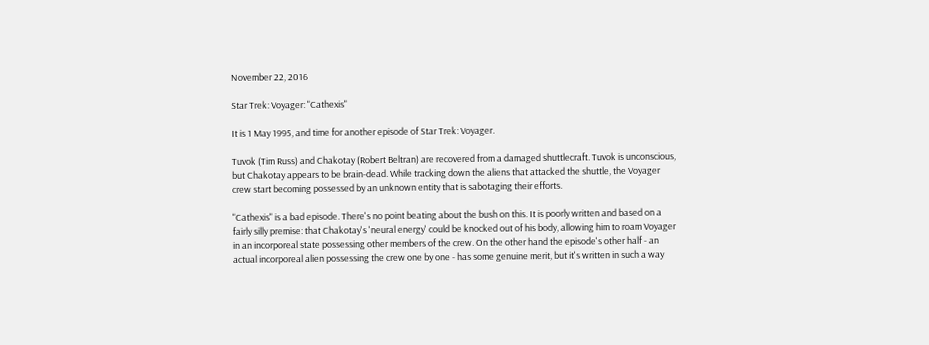November 22, 2016

Star Trek: Voyager: "Cathexis"

It is 1 May 1995, and time for another episode of Star Trek: Voyager.

Tuvok (Tim Russ) and Chakotay (Robert Beltran) are recovered from a damaged shuttlecraft. Tuvok is unconscious, but Chakotay appears to be brain-dead. While tracking down the aliens that attacked the shuttle, the Voyager crew start becoming possessed by an unknown entity that is sabotaging their efforts.

"Cathexis" is a bad episode. There's no point beating about the bush on this. It is poorly written and based on a fairly silly premise: that Chakotay's 'neural energy' could be knocked out of his body, allowing him to roam Voyager in an incorporeal state possessing other members of the crew. On the other hand the episode's other half - an actual incorporeal alien possessing the crew one by one - has some genuine merit, but it's written in such a way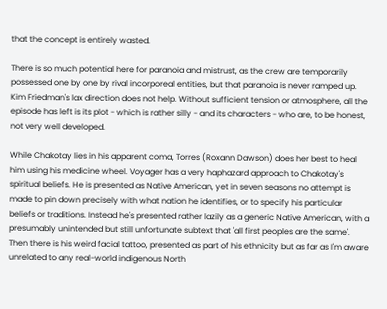that the concept is entirely wasted.

There is so much potential here for paranoia and mistrust, as the crew are temporarily possessed one by one by rival incorporeal entities, but that paranoia is never ramped up. Kim Friedman's lax direction does not help. Without sufficient tension or atmosphere, all the episode has left is its plot - which is rather silly - and its characters - who are, to be honest, not very well developed.

While Chakotay lies in his apparent coma, Torres (Roxann Dawson) does her best to heal him using his medicine wheel. Voyager has a very haphazard approach to Chakotay's spiritual beliefs. He is presented as Native American, yet in seven seasons no attempt is made to pin down precisely with what nation he identifies, or to specify his particular beliefs or traditions. Instead he's presented rather lazily as a generic Native American, with a presumably unintended but still unfortunate subtext that 'all first peoples are the same'. Then there is his weird facial tattoo, presented as part of his ethnicity but as far as I'm aware unrelated to any real-world indigenous North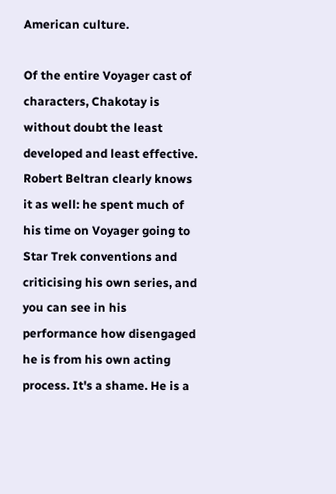American culture.

Of the entire Voyager cast of characters, Chakotay is without doubt the least developed and least effective. Robert Beltran clearly knows it as well: he spent much of his time on Voyager going to Star Trek conventions and criticising his own series, and you can see in his performance how disengaged he is from his own acting process. It's a shame. He is a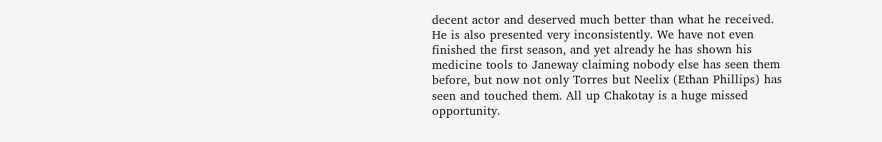decent actor and deserved much better than what he received. He is also presented very inconsistently. We have not even finished the first season, and yet already he has shown his medicine tools to Janeway claiming nobody else has seen them before, but now not only Torres but Neelix (Ethan Phillips) has seen and touched them. All up Chakotay is a huge missed opportunity.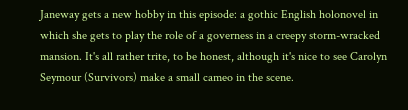Janeway gets a new hobby in this episode: a gothic English holonovel in which she gets to play the role of a governess in a creepy storm-wracked mansion. It's all rather trite, to be honest, although it's nice to see Carolyn Seymour (Survivors) make a small cameo in the scene.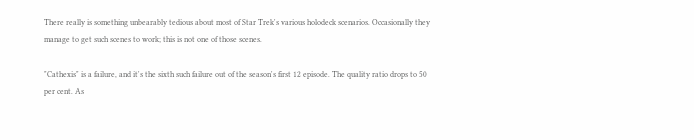There really is something unbearably tedious about most of Star Trek's various holodeck scenarios. Occasionally they manage to get such scenes to work; this is not one of those scenes.

"Cathexis" is a failure, and it's the sixth such failure out of the season's first 12 episode. The quality ratio drops to 50 per cent. As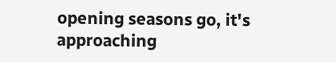opening seasons go, it's approaching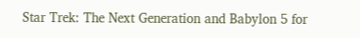Star Trek: The Next Generation and Babylon 5 for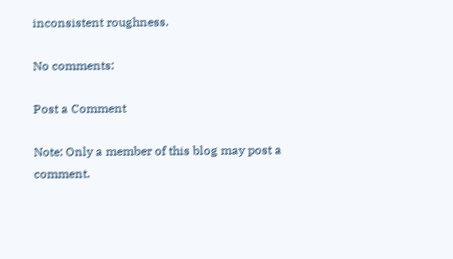inconsistent roughness.

No comments:

Post a Comment

Note: Only a member of this blog may post a comment.